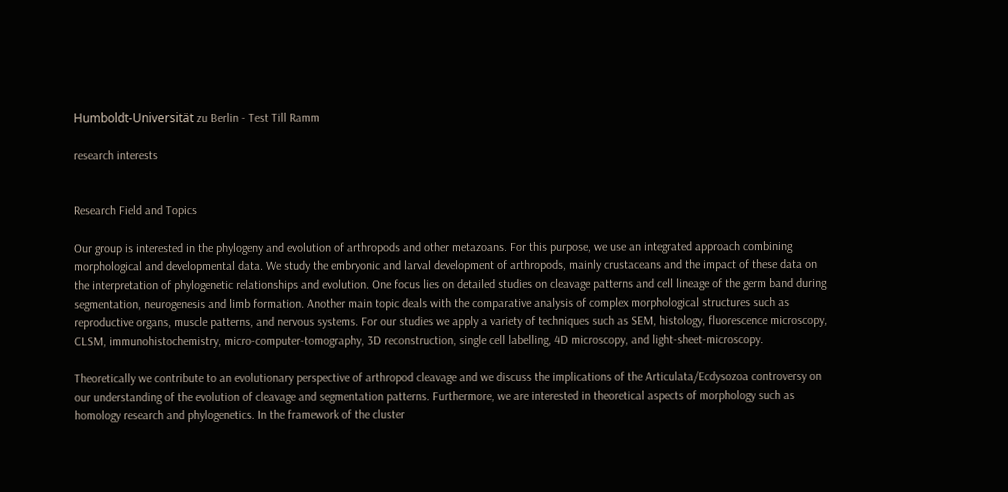Humboldt-Universität zu Berlin - Test Till Ramm

research interests


Research Field and Topics

Our group is interested in the phylogeny and evolution of arthropods and other metazoans. For this purpose, we use an integrated approach combining morphological and developmental data. We study the embryonic and larval development of arthropods, mainly crustaceans and the impact of these data on the interpretation of phylogenetic relationships and evolution. One focus lies on detailed studies on cleavage patterns and cell lineage of the germ band during segmentation, neurogenesis and limb formation. Another main topic deals with the comparative analysis of complex morphological structures such as reproductive organs, muscle patterns, and nervous systems. For our studies we apply a variety of techniques such as SEM, histology, fluorescence microscopy, CLSM, immunohistochemistry, micro-computer-tomography, 3D reconstruction, single cell labelling, 4D microscopy, and light-sheet-microscopy.

Theoretically we contribute to an evolutionary perspective of arthropod cleavage and we discuss the implications of the Articulata/Ecdysozoa controversy on our understanding of the evolution of cleavage and segmentation patterns. Furthermore, we are interested in theoretical aspects of morphology such as homology research and phylogenetics. In the framework of the cluster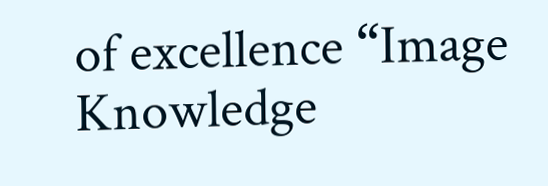of excellence “Image Knowledge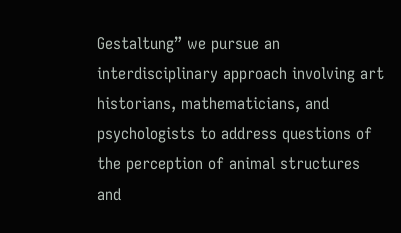Gestaltung” we pursue an interdisciplinary approach involving art historians, mathematicians, and psychologists to address questions of the perception of animal structures and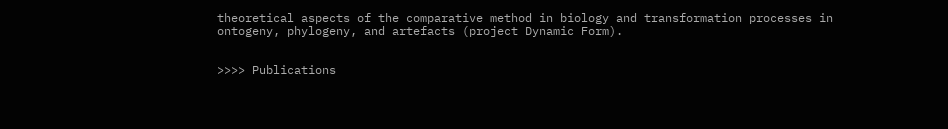theoretical aspects of the comparative method in biology and transformation processes in ontogeny, phylogeny, and artefacts (project Dynamic Form).


>>>> Publications